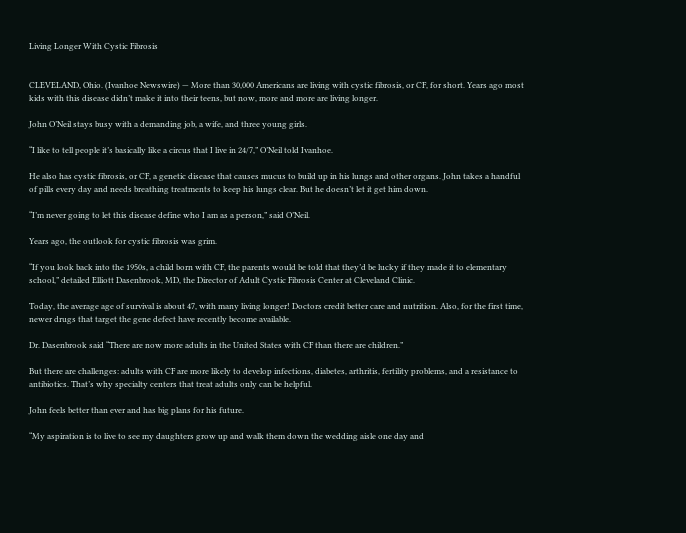Living Longer With Cystic Fibrosis


CLEVELAND, Ohio. (Ivanhoe Newswire) — More than 30,000 Americans are living with cystic fibrosis, or CF, for short. Years ago most kids with this disease didn’t make it into their teens, but now, more and more are living longer.

John O’Neil stays busy with a demanding job, a wife, and three young girls.

“I like to tell people it’s basically like a circus that I live in 24/7,” O’Neil told Ivanhoe.

He also has cystic fibrosis, or CF, a genetic disease that causes mucus to build up in his lungs and other organs. John takes a handful of pills every day and needs breathing treatments to keep his lungs clear. But he doesn’t let it get him down.

“I’m never going to let this disease define who I am as a person,” said O’Neil.

Years ago, the outlook for cystic fibrosis was grim.

“If you look back into the 1950s, a child born with CF, the parents would be told that they’d be lucky if they made it to elementary school,” detailed Elliott Dasenbrook, MD, the Director of Adult Cystic Fibrosis Center at Cleveland Clinic.

Today, the average age of survival is about 47, with many living longer! Doctors credit better care and nutrition. Also, for the first time, newer drugs that target the gene defect have recently become available.

Dr. Dasenbrook said “There are now more adults in the United States with CF than there are children.”

But there are challenges: adults with CF are more likely to develop infections, diabetes, arthritis, fertility problems, and a resistance to antibiotics. That’s why specialty centers that treat adults only can be helpful.

John feels better than ever and has big plans for his future.

“My aspiration is to live to see my daughters grow up and walk them down the wedding aisle one day and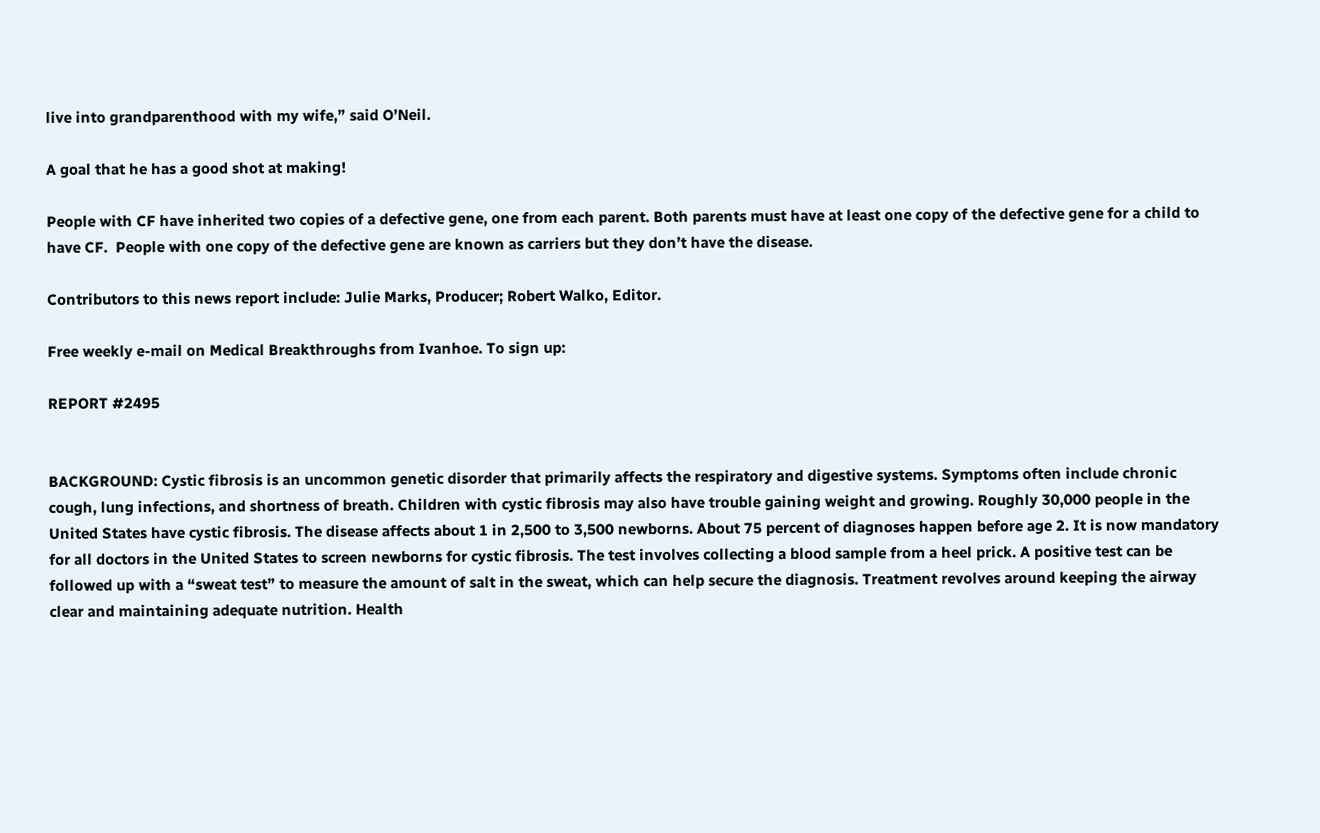live into grandparenthood with my wife,” said O’Neil.

A goal that he has a good shot at making!

People with CF have inherited two copies of a defective gene, one from each parent. Both parents must have at least one copy of the defective gene for a child to have CF.  People with one copy of the defective gene are known as carriers but they don’t have the disease.

Contributors to this news report include: Julie Marks, Producer; Robert Walko, Editor.

Free weekly e-mail on Medical Breakthroughs from Ivanhoe. To sign up:

REPORT #2495


BACKGROUND: Cystic fibrosis is an uncommon genetic disorder that primarily affects the respiratory and digestive systems. Symptoms often include chronic cough, lung infections, and shortness of breath. Children with cystic fibrosis may also have trouble gaining weight and growing. Roughly 30,000 people in the United States have cystic fibrosis. The disease affects about 1 in 2,500 to 3,500 newborns. About 75 percent of diagnoses happen before age 2. It is now mandatory for all doctors in the United States to screen newborns for cystic fibrosis. The test involves collecting a blood sample from a heel prick. A positive test can be followed up with a “sweat test” to measure the amount of salt in the sweat, which can help secure the diagnosis. Treatment revolves around keeping the airway clear and maintaining adequate nutrition. Health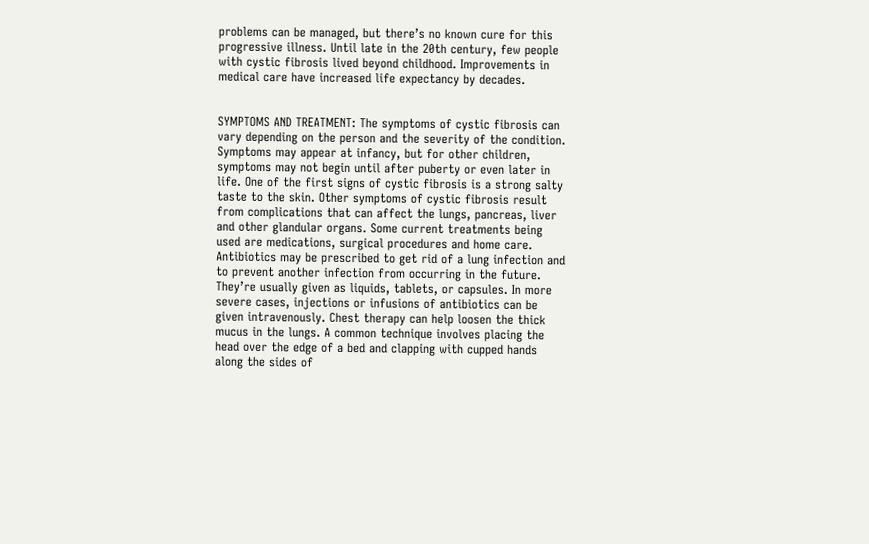problems can be managed, but there’s no known cure for this progressive illness. Until late in the 20th century, few people with cystic fibrosis lived beyond childhood. Improvements in medical care have increased life expectancy by decades.


SYMPTOMS AND TREATMENT: The symptoms of cystic fibrosis can vary depending on the person and the severity of the condition. Symptoms may appear at infancy, but for other children, symptoms may not begin until after puberty or even later in life. One of the first signs of cystic fibrosis is a strong salty taste to the skin. Other symptoms of cystic fibrosis result from complications that can affect the lungs, pancreas, liver and other glandular organs. Some current treatments being used are medications, surgical procedures and home care. Antibiotics may be prescribed to get rid of a lung infection and to prevent another infection from occurring in the future. They’re usually given as liquids, tablets, or capsules. In more severe cases, injections or infusions of antibiotics can be given intravenously. Chest therapy can help loosen the thick mucus in the lungs. A common technique involves placing the head over the edge of a bed and clapping with cupped hands along the sides of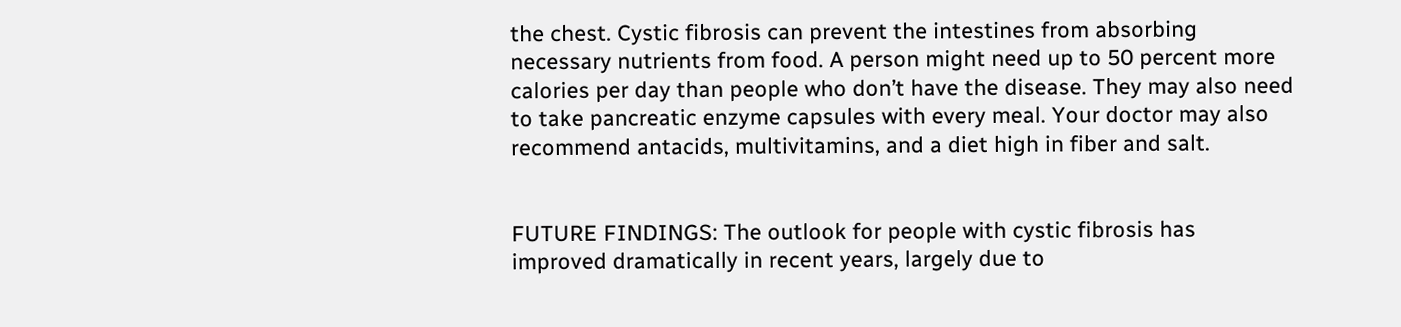the chest. Cystic fibrosis can prevent the intestines from absorbing necessary nutrients from food. A person might need up to 50 percent more calories per day than people who don’t have the disease. They may also need to take pancreatic enzyme capsules with every meal. Your doctor may also recommend antacids, multivitamins, and a diet high in fiber and salt.


FUTURE FINDINGS: The outlook for people with cystic fibrosis has improved dramatically in recent years, largely due to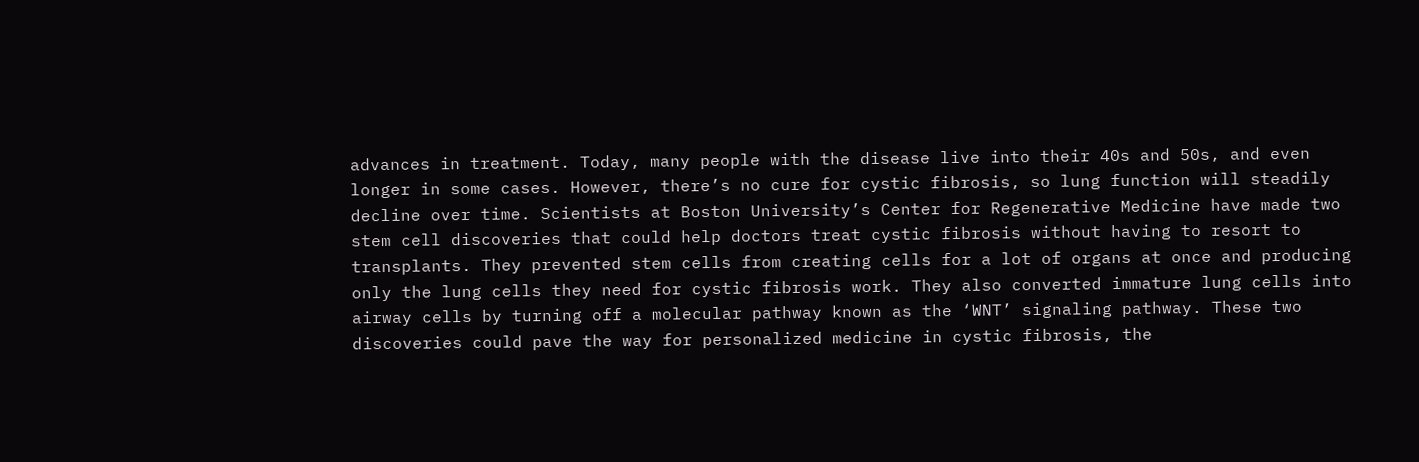advances in treatment. Today, many people with the disease live into their 40s and 50s, and even longer in some cases. However, there’s no cure for cystic fibrosis, so lung function will steadily decline over time. Scientists at Boston University’s Center for Regenerative Medicine have made two stem cell discoveries that could help doctors treat cystic fibrosis without having to resort to transplants. They prevented stem cells from creating cells for a lot of organs at once and producing only the lung cells they need for cystic fibrosis work. They also converted immature lung cells into airway cells by turning off a molecular pathway known as the ‘WNT’ signaling pathway. These two discoveries could pave the way for personalized medicine in cystic fibrosis, the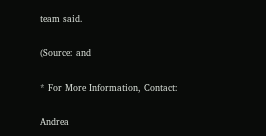team said.

(Source: and

* For More Information, Contact:

Andrea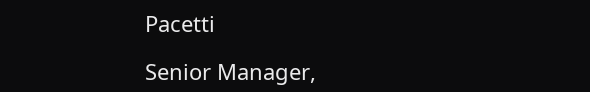Pacetti

Senior Manager,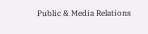Public & Media Relations